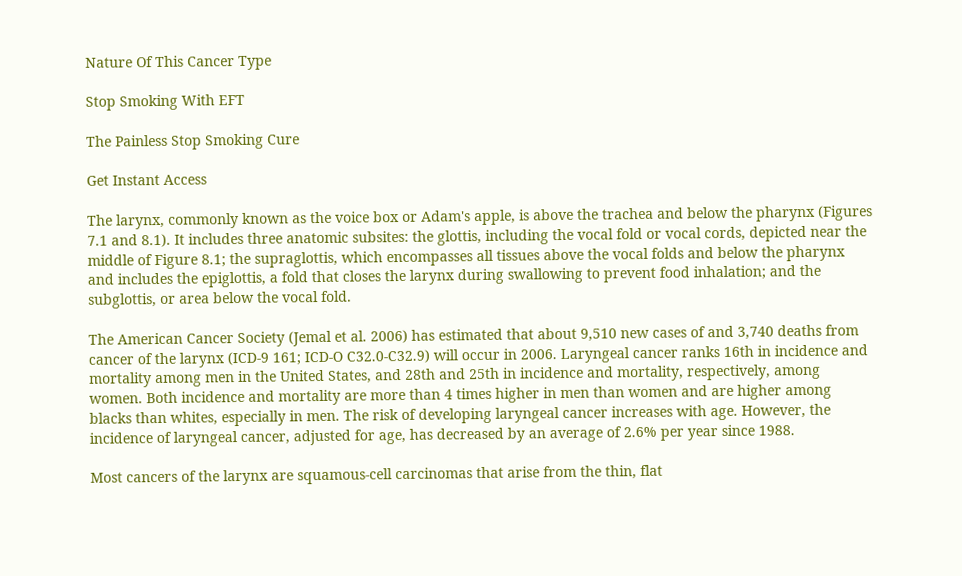Nature Of This Cancer Type

Stop Smoking With EFT

The Painless Stop Smoking Cure

Get Instant Access

The larynx, commonly known as the voice box or Adam's apple, is above the trachea and below the pharynx (Figures 7.1 and 8.1). It includes three anatomic subsites: the glottis, including the vocal fold or vocal cords, depicted near the middle of Figure 8.1; the supraglottis, which encompasses all tissues above the vocal folds and below the pharynx and includes the epiglottis, a fold that closes the larynx during swallowing to prevent food inhalation; and the subglottis, or area below the vocal fold.

The American Cancer Society (Jemal et al. 2006) has estimated that about 9,510 new cases of and 3,740 deaths from cancer of the larynx (ICD-9 161; ICD-O C32.0-C32.9) will occur in 2006. Laryngeal cancer ranks 16th in incidence and mortality among men in the United States, and 28th and 25th in incidence and mortality, respectively, among women. Both incidence and mortality are more than 4 times higher in men than women and are higher among blacks than whites, especially in men. The risk of developing laryngeal cancer increases with age. However, the incidence of laryngeal cancer, adjusted for age, has decreased by an average of 2.6% per year since 1988.

Most cancers of the larynx are squamous-cell carcinomas that arise from the thin, flat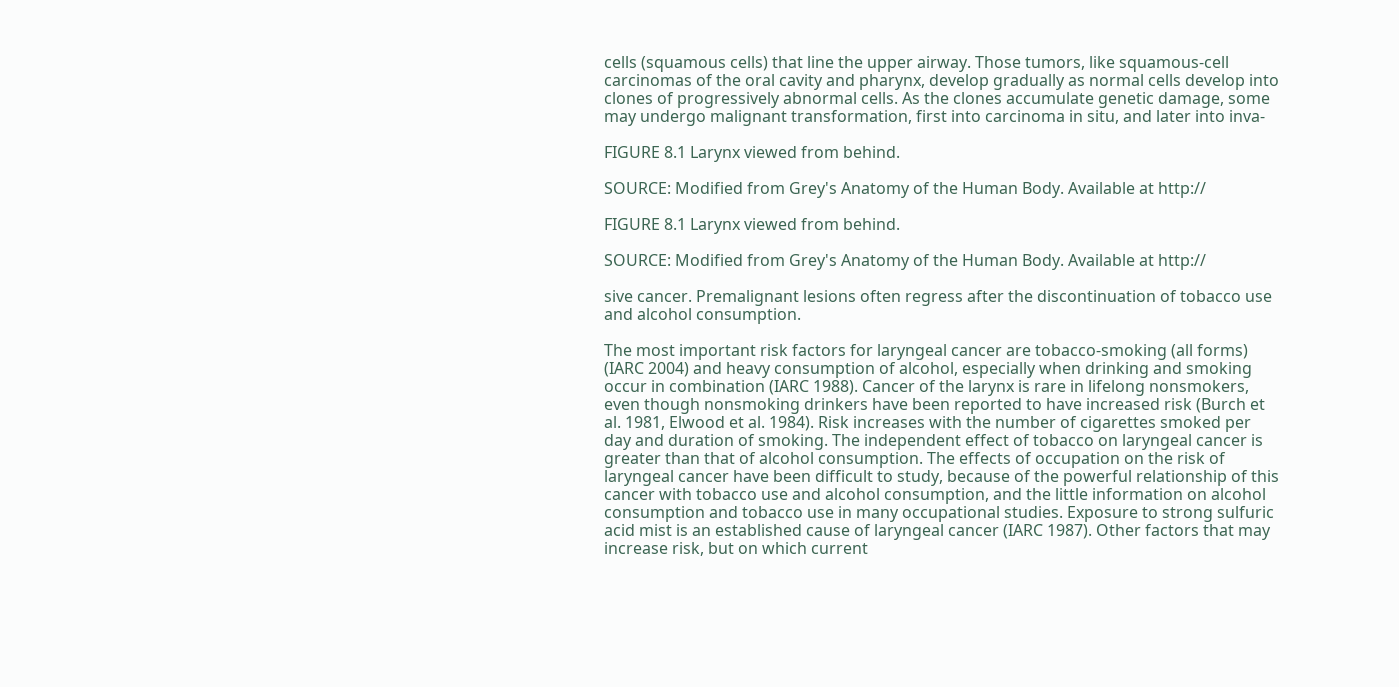cells (squamous cells) that line the upper airway. Those tumors, like squamous-cell carcinomas of the oral cavity and pharynx, develop gradually as normal cells develop into clones of progressively abnormal cells. As the clones accumulate genetic damage, some may undergo malignant transformation, first into carcinoma in situ, and later into inva-

FIGURE 8.1 Larynx viewed from behind.

SOURCE: Modified from Grey's Anatomy of the Human Body. Available at http://

FIGURE 8.1 Larynx viewed from behind.

SOURCE: Modified from Grey's Anatomy of the Human Body. Available at http://

sive cancer. Premalignant lesions often regress after the discontinuation of tobacco use and alcohol consumption.

The most important risk factors for laryngeal cancer are tobacco-smoking (all forms) (IARC 2004) and heavy consumption of alcohol, especially when drinking and smoking occur in combination (IARC 1988). Cancer of the larynx is rare in lifelong nonsmokers, even though nonsmoking drinkers have been reported to have increased risk (Burch et al. 1981, Elwood et al. 1984). Risk increases with the number of cigarettes smoked per day and duration of smoking. The independent effect of tobacco on laryngeal cancer is greater than that of alcohol consumption. The effects of occupation on the risk of laryngeal cancer have been difficult to study, because of the powerful relationship of this cancer with tobacco use and alcohol consumption, and the little information on alcohol consumption and tobacco use in many occupational studies. Exposure to strong sulfuric acid mist is an established cause of laryngeal cancer (IARC 1987). Other factors that may increase risk, but on which current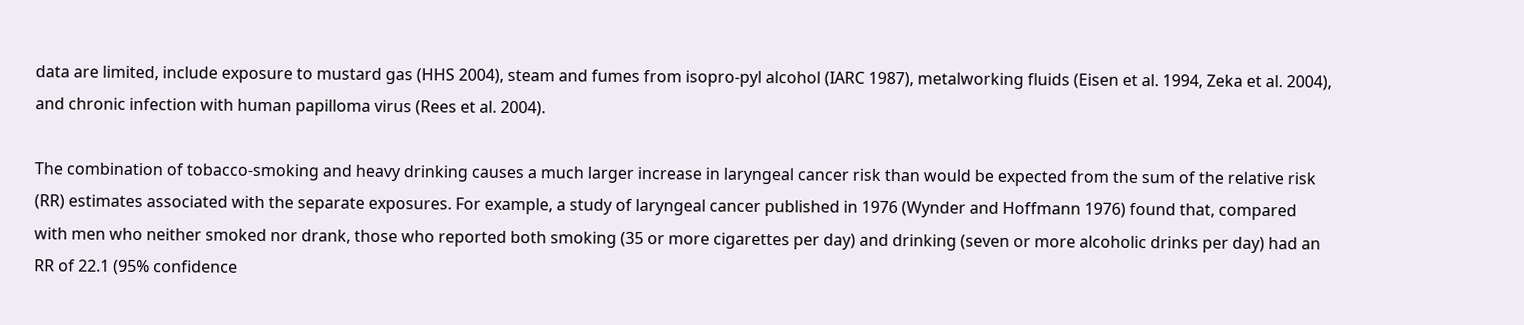data are limited, include exposure to mustard gas (HHS 2004), steam and fumes from isopro-pyl alcohol (IARC 1987), metalworking fluids (Eisen et al. 1994, Zeka et al. 2004), and chronic infection with human papilloma virus (Rees et al. 2004).

The combination of tobacco-smoking and heavy drinking causes a much larger increase in laryngeal cancer risk than would be expected from the sum of the relative risk (RR) estimates associated with the separate exposures. For example, a study of laryngeal cancer published in 1976 (Wynder and Hoffmann 1976) found that, compared with men who neither smoked nor drank, those who reported both smoking (35 or more cigarettes per day) and drinking (seven or more alcoholic drinks per day) had an RR of 22.1 (95% confidence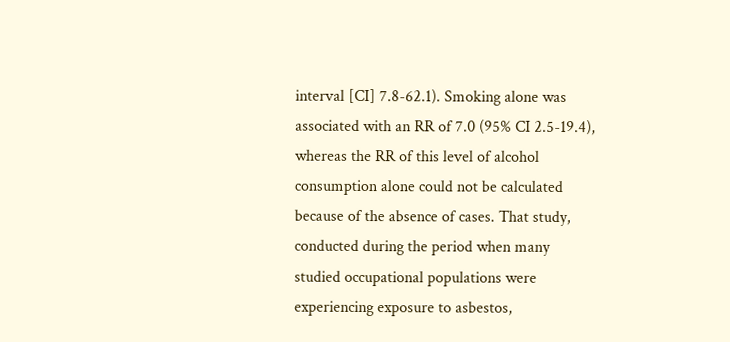interval [CI] 7.8-62.1). Smoking alone was associated with an RR of 7.0 (95% CI 2.5-19.4), whereas the RR of this level of alcohol consumption alone could not be calculated because of the absence of cases. That study, conducted during the period when many studied occupational populations were experiencing exposure to asbestos,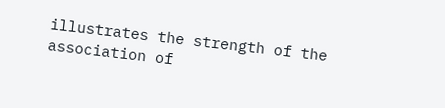illustrates the strength of the association of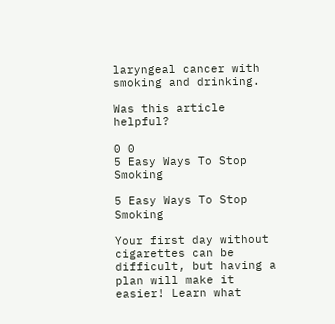laryngeal cancer with smoking and drinking.

Was this article helpful?

0 0
5 Easy Ways To Stop Smoking

5 Easy Ways To Stop Smoking

Your first day without cigarettes can be difficult, but having a plan will make it easier! Learn what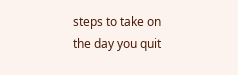steps to take on the day you quit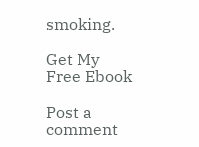smoking.

Get My Free Ebook

Post a comment